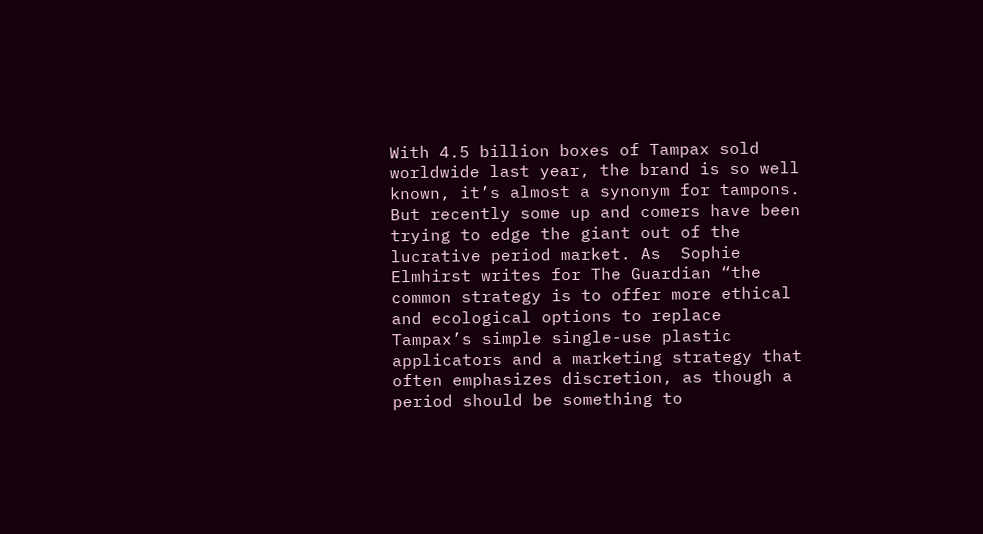With 4.5 billion boxes of Tampax sold worldwide last year, the brand is so well known, it’s almost a synonym for tampons. But recently some up and comers have been trying to edge the giant out of the lucrative period market. As  Sophie Elmhirst writes for The Guardian “the common strategy is to offer more ethical and ecological options to replace Tampax’s simple single-use plastic applicators and a marketing strategy that often emphasizes discretion, as though a period should be something to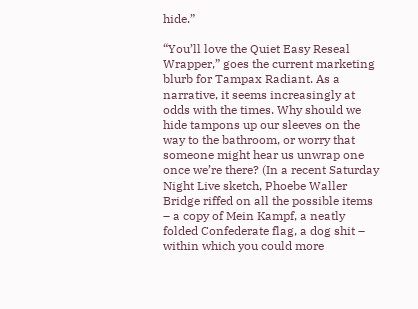hide.”

“You’ll love the Quiet Easy Reseal Wrapper,” goes the current marketing blurb for Tampax Radiant. As a narrative, it seems increasingly at odds with the times. Why should we hide tampons up our sleeves on the way to the bathroom, or worry that someone might hear us unwrap one once we’re there? (In a recent Saturday Night Live sketch, Phoebe Waller Bridge riffed on all the possible items – a copy of Mein Kampf, a neatly folded Confederate flag, a dog shit – within which you could more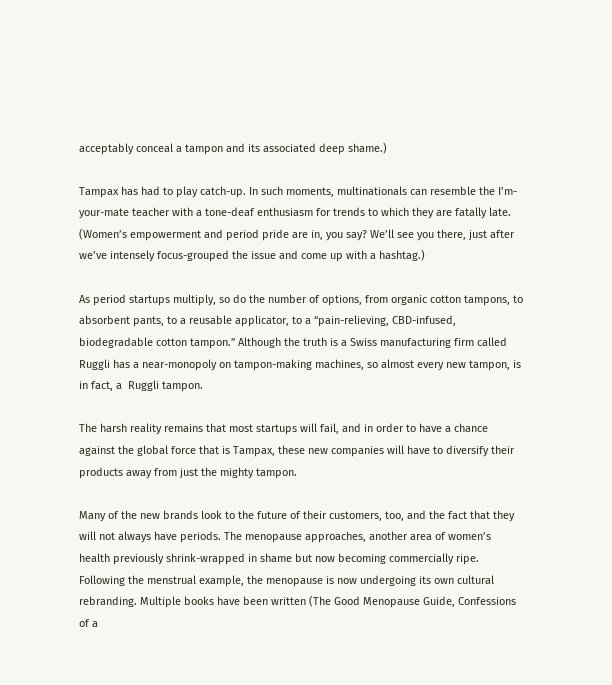acceptably conceal a tampon and its associated deep shame.)

Tampax has had to play catch-up. In such moments, multinationals can resemble the I’m-your-mate teacher with a tone-deaf enthusiasm for trends to which they are fatally late. (Women’s empowerment and period pride are in, you say? We’ll see you there, just after we’ve intensely focus-grouped the issue and come up with a hashtag.)

As period startups multiply, so do the number of options, from organic cotton tampons, to absorbent pants, to a reusable applicator, to a “pain-relieving, CBD-infused, biodegradable cotton tampon.” Although the truth is a Swiss manufacturing firm called Ruggli has a near-monopoly on tampon-making machines, so almost every new tampon, is in fact, a  Ruggli tampon.

The harsh reality remains that most startups will fail, and in order to have a chance against the global force that is Tampax, these new companies will have to diversify their products away from just the mighty tampon.

Many of the new brands look to the future of their customers, too, and the fact that they will not always have periods. The menopause approaches, another area of women’s health previously shrink-wrapped in shame but now becoming commercially ripe. Following the menstrual example, the menopause is now undergoing its own cultural rebranding. Multiple books have been written (The Good Menopause Guide, Confessions of a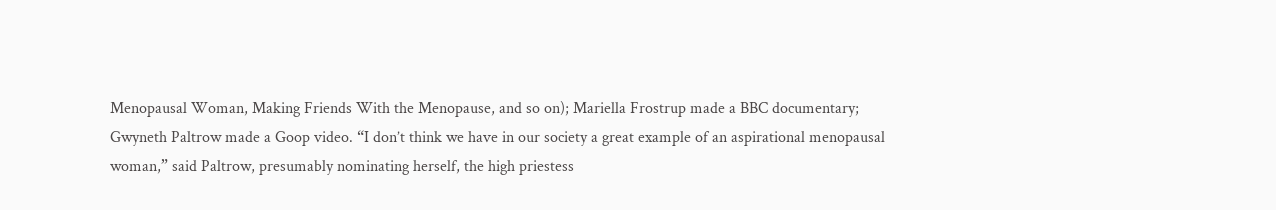Menopausal Woman, Making Friends With the Menopause, and so on); Mariella Frostrup made a BBC documentary; Gwyneth Paltrow made a Goop video. “I don’t think we have in our society a great example of an aspirational menopausal woman,” said Paltrow, presumably nominating herself, the high priestess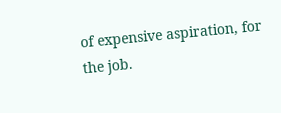of expensive aspiration, for the job.